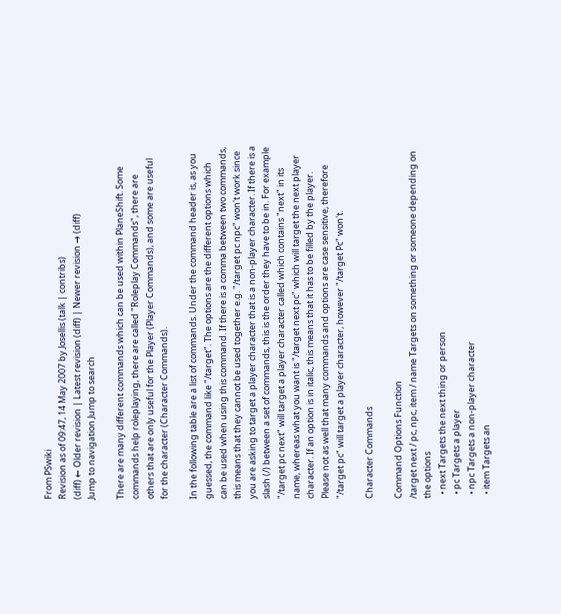From PSwiki
Revision as of 09:47, 14 May 2007 by Josellis (talk | contribs)
(diff) ← Older revision | Latest revision (diff) | Newer revision → (diff)
Jump to navigation Jump to search

There are many different commands which can be used within PlaneShift. Some commands help roleplaying, there are called "Roleplay Commands", there are others that are only useful for the Player (Player Commands), and some are useful for the character (Character Commands).

In the following table are a list of commands. Under the command header is, as you guessed, the command like "/target". The options are the different options which can be used when using this command. If there is a comma between two commands, this means that they cannot be used together e.g. "/target pc npc" won't work since you are asking to target a player character that is a non-player character. If there is a slash (/) between a set of commands, this is the order they have to be in. For example "/target pc next" will target a player character called which contains "next" in its name, whereas what you want is "/target next pc" which will target the next player character. If an option is in italic, this means that it has to be filled by the player. Please not as well that many commands and options are case sensitive, therefore "/target pc" will target a player character, however "/target Pc" won't.

Character Commands

Command Options Function
/target next / pc, npc, item / name Targets on something or someone depending on the options
  • next Targets the next thing or person
  • pc Targets a player
  • npc Targets a non-player character
  • item Targets an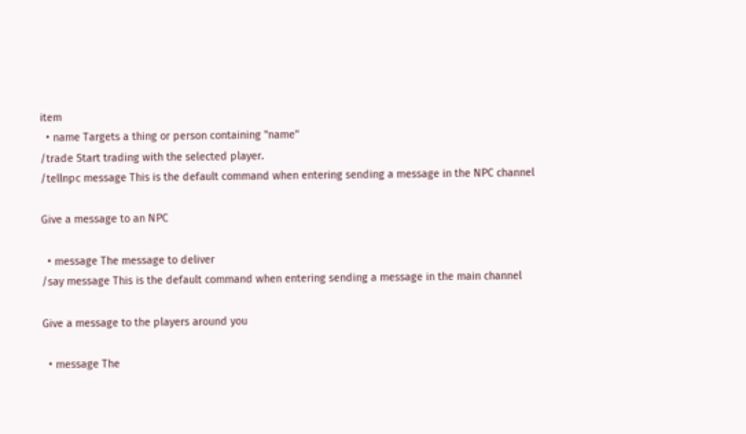item
  • name Targets a thing or person containing "name"
/trade Start trading with the selected player.
/tellnpc message This is the default command when entering sending a message in the NPC channel

Give a message to an NPC

  • message The message to deliver
/say message This is the default command when entering sending a message in the main channel

Give a message to the players around you

  • message The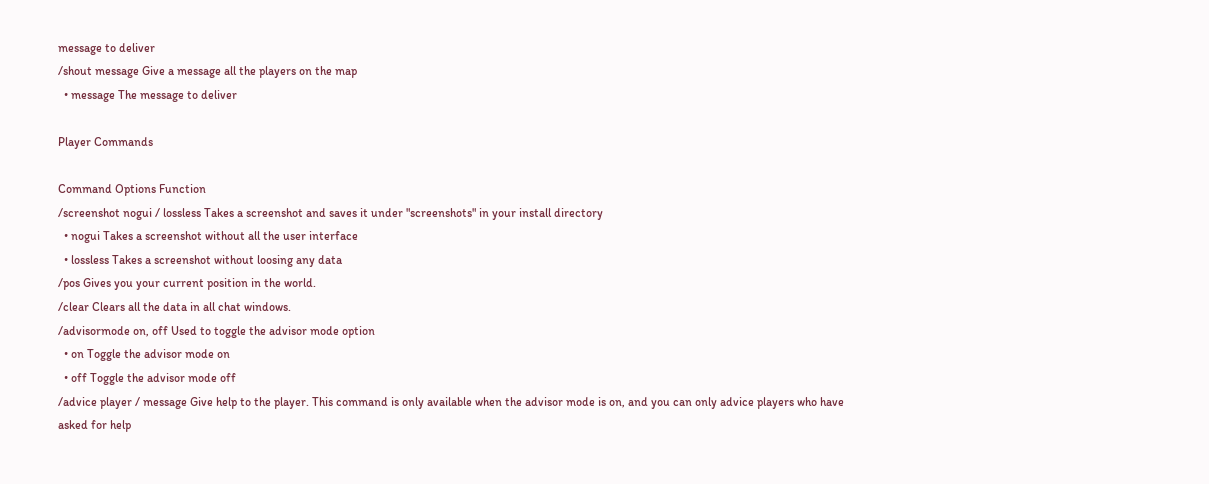message to deliver
/shout message Give a message all the players on the map
  • message The message to deliver

Player Commands

Command Options Function
/screenshot nogui / lossless Takes a screenshot and saves it under "screenshots" in your install directory
  • nogui Takes a screenshot without all the user interface
  • lossless Takes a screenshot without loosing any data
/pos Gives you your current position in the world.
/clear Clears all the data in all chat windows.
/advisormode on, off Used to toggle the advisor mode option
  • on Toggle the advisor mode on
  • off Toggle the advisor mode off
/advice player / message Give help to the player. This command is only available when the advisor mode is on, and you can only advice players who have asked for help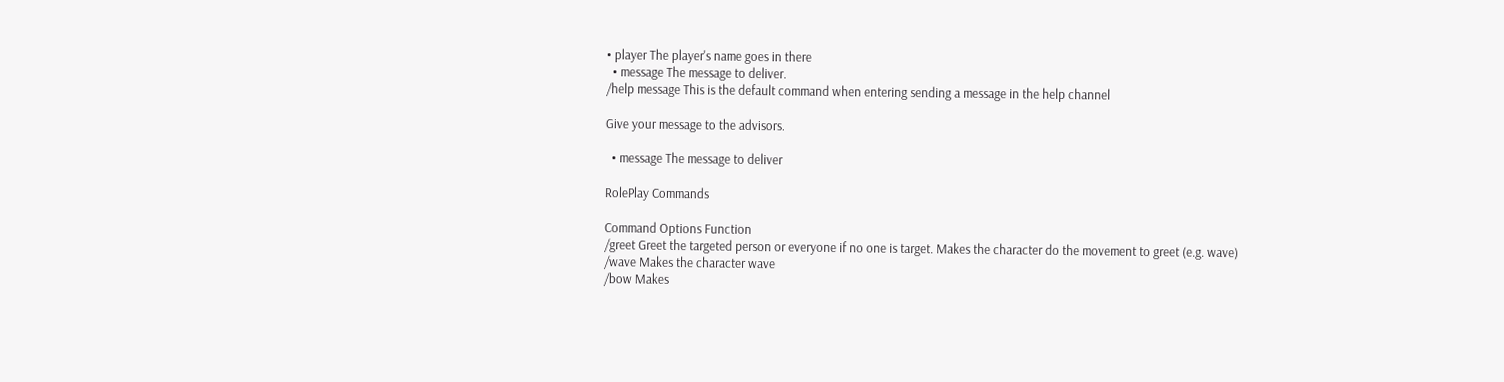• player The player's name goes in there
  • message The message to deliver.
/help message This is the default command when entering sending a message in the help channel

Give your message to the advisors.

  • message The message to deliver

RolePlay Commands

Command Options Function
/greet Greet the targeted person or everyone if no one is target. Makes the character do the movement to greet (e.g. wave)
/wave Makes the character wave
/bow Makes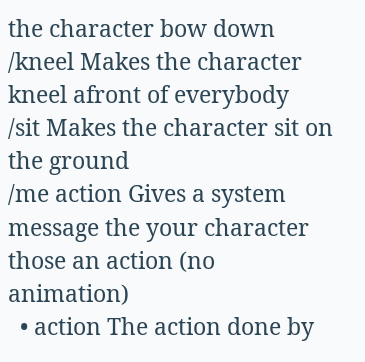the character bow down
/kneel Makes the character kneel afront of everybody
/sit Makes the character sit on the ground
/me action Gives a system message the your character those an action (no animation)
  • action The action done by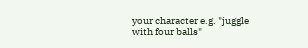your character e.g. "juggle with four balls"